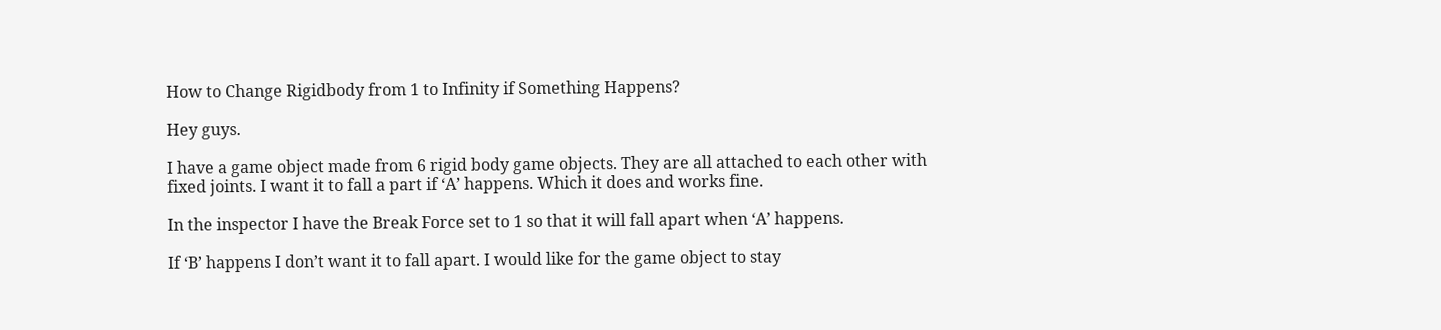How to Change Rigidbody from 1 to Infinity if Something Happens?

Hey guys.

I have a game object made from 6 rigid body game objects. They are all attached to each other with fixed joints. I want it to fall a part if ‘A’ happens. Which it does and works fine.

In the inspector I have the Break Force set to 1 so that it will fall apart when ‘A’ happens.

If ‘B’ happens I don’t want it to fall apart. I would like for the game object to stay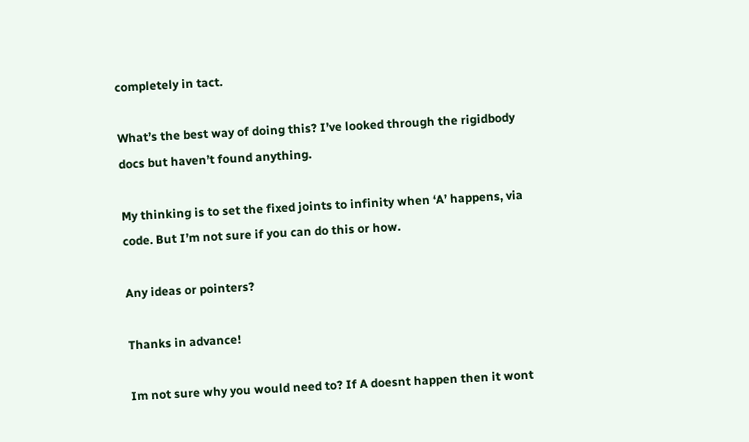completely in tact.

What’s the best way of doing this? I’ve looked through the rigidbody docs but haven’t found anything.

My thinking is to set the fixed joints to infinity when ‘A’ happens, via code. But I’m not sure if you can do this or how.

Any ideas or pointers?

Thanks in advance!

Im not sure why you would need to? If A doesnt happen then it wont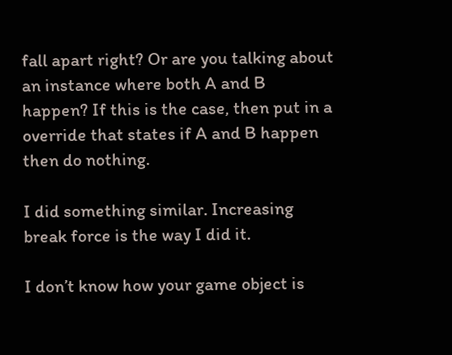fall apart right? Or are you talking about an instance where both A and B happen? If this is the case, then put in a override that states if A and B happen then do nothing.

I did something similar. Increasing break force is the way I did it.

I don’t know how your game object is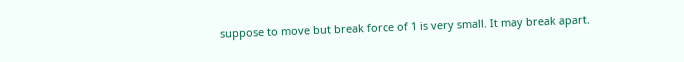suppose to move but break force of 1 is very small. It may break apart.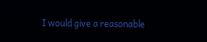I would give a reasonable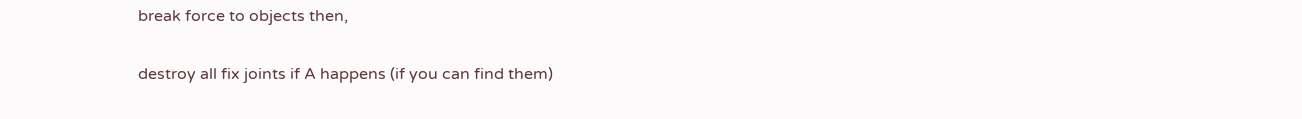break force to objects then,

destroy all fix joints if A happens (if you can find them)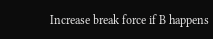Increase break force if B happens